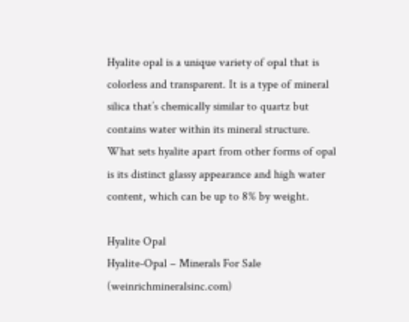Hyalite opal is a unique variety of opal that is colorless and transparent. It is a type of mineral silica that’s chemically similar to quartz but contains water within its mineral structure. What sets hyalite apart from other forms of opal is its distinct glassy appearance and high water content, which can be up to 8% by weight.

Hyalite Opal
Hyalite-Opal – Minerals For Sale (weinrichmineralsinc.com)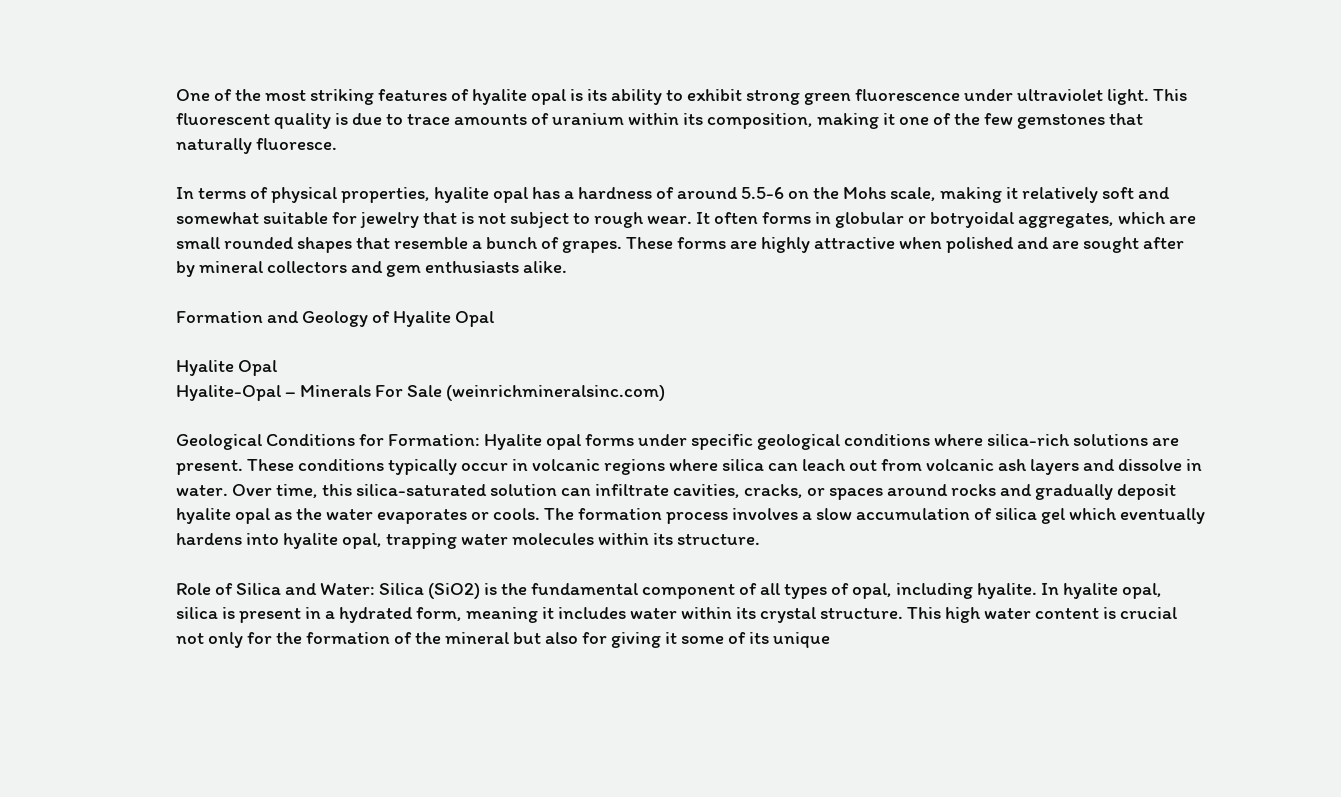One of the most striking features of hyalite opal is its ability to exhibit strong green fluorescence under ultraviolet light. This fluorescent quality is due to trace amounts of uranium within its composition, making it one of the few gemstones that naturally fluoresce.

In terms of physical properties, hyalite opal has a hardness of around 5.5-6 on the Mohs scale, making it relatively soft and somewhat suitable for jewelry that is not subject to rough wear. It often forms in globular or botryoidal aggregates, which are small rounded shapes that resemble a bunch of grapes. These forms are highly attractive when polished and are sought after by mineral collectors and gem enthusiasts alike.

Formation and Geology of Hyalite Opal

Hyalite Opal
Hyalite-Opal – Minerals For Sale (weinrichmineralsinc.com)

Geological Conditions for Formation: Hyalite opal forms under specific geological conditions where silica-rich solutions are present. These conditions typically occur in volcanic regions where silica can leach out from volcanic ash layers and dissolve in water. Over time, this silica-saturated solution can infiltrate cavities, cracks, or spaces around rocks and gradually deposit hyalite opal as the water evaporates or cools. The formation process involves a slow accumulation of silica gel which eventually hardens into hyalite opal, trapping water molecules within its structure.

Role of Silica and Water: Silica (SiO2) is the fundamental component of all types of opal, including hyalite. In hyalite opal, silica is present in a hydrated form, meaning it includes water within its crystal structure. This high water content is crucial not only for the formation of the mineral but also for giving it some of its unique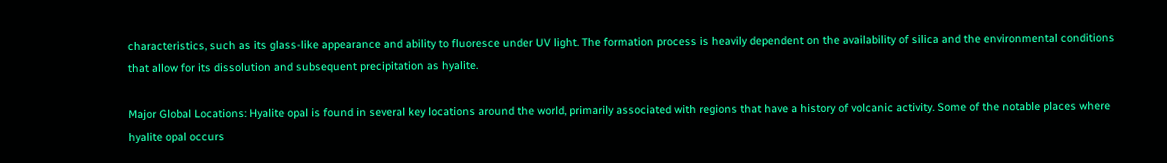characteristics, such as its glass-like appearance and ability to fluoresce under UV light. The formation process is heavily dependent on the availability of silica and the environmental conditions that allow for its dissolution and subsequent precipitation as hyalite.

Major Global Locations: Hyalite opal is found in several key locations around the world, primarily associated with regions that have a history of volcanic activity. Some of the notable places where hyalite opal occurs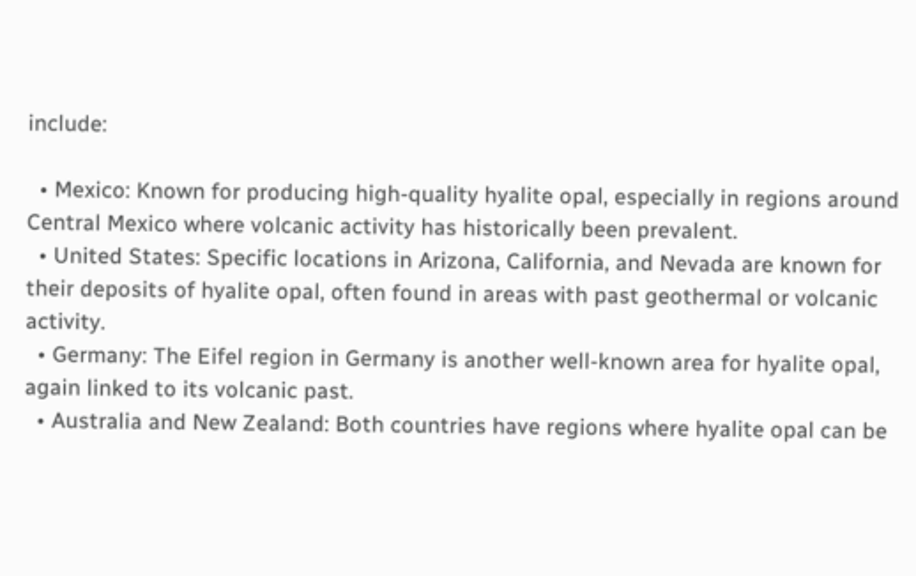include:

  • Mexico: Known for producing high-quality hyalite opal, especially in regions around Central Mexico where volcanic activity has historically been prevalent.
  • United States: Specific locations in Arizona, California, and Nevada are known for their deposits of hyalite opal, often found in areas with past geothermal or volcanic activity.
  • Germany: The Eifel region in Germany is another well-known area for hyalite opal, again linked to its volcanic past.
  • Australia and New Zealand: Both countries have regions where hyalite opal can be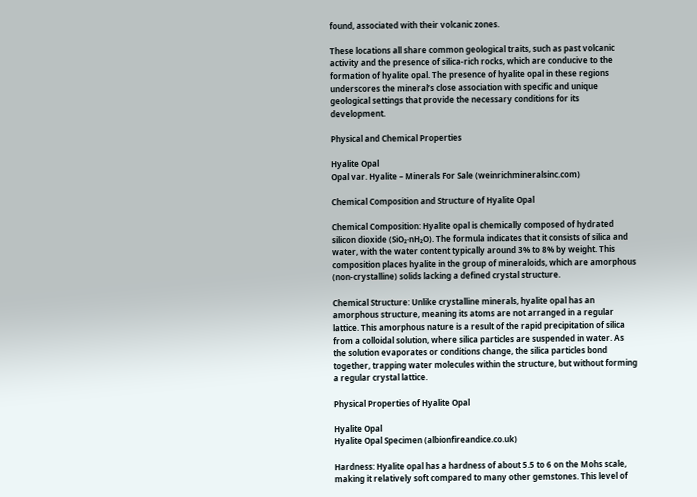found, associated with their volcanic zones.

These locations all share common geological traits, such as past volcanic activity and the presence of silica-rich rocks, which are conducive to the formation of hyalite opal. The presence of hyalite opal in these regions underscores the mineral’s close association with specific and unique geological settings that provide the necessary conditions for its development.

Physical and Chemical Properties

Hyalite Opal
Opal var. Hyalite – Minerals For Sale (weinrichmineralsinc.com)

Chemical Composition and Structure of Hyalite Opal

Chemical Composition: Hyalite opal is chemically composed of hydrated silicon dioxide (SiO₂·nH₂O). The formula indicates that it consists of silica and water, with the water content typically around 3% to 8% by weight. This composition places hyalite in the group of mineraloids, which are amorphous (non-crystalline) solids lacking a defined crystal structure.

Chemical Structure: Unlike crystalline minerals, hyalite opal has an amorphous structure, meaning its atoms are not arranged in a regular lattice. This amorphous nature is a result of the rapid precipitation of silica from a colloidal solution, where silica particles are suspended in water. As the solution evaporates or conditions change, the silica particles bond together, trapping water molecules within the structure, but without forming a regular crystal lattice.

Physical Properties of Hyalite Opal

Hyalite Opal
Hyalite Opal Specimen (albionfireandice.co.uk)

Hardness: Hyalite opal has a hardness of about 5.5 to 6 on the Mohs scale, making it relatively soft compared to many other gemstones. This level of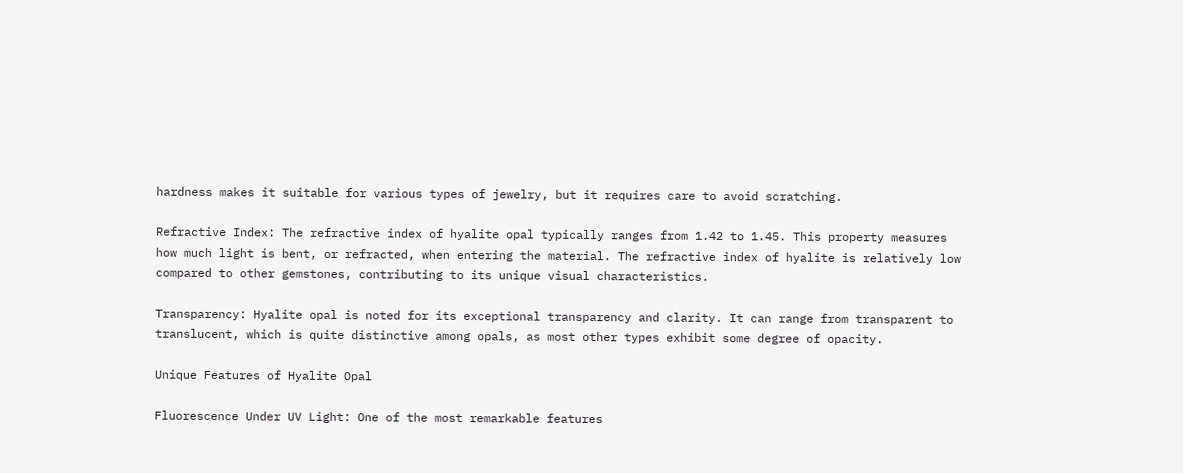hardness makes it suitable for various types of jewelry, but it requires care to avoid scratching.

Refractive Index: The refractive index of hyalite opal typically ranges from 1.42 to 1.45. This property measures how much light is bent, or refracted, when entering the material. The refractive index of hyalite is relatively low compared to other gemstones, contributing to its unique visual characteristics.

Transparency: Hyalite opal is noted for its exceptional transparency and clarity. It can range from transparent to translucent, which is quite distinctive among opals, as most other types exhibit some degree of opacity.

Unique Features of Hyalite Opal

Fluorescence Under UV Light: One of the most remarkable features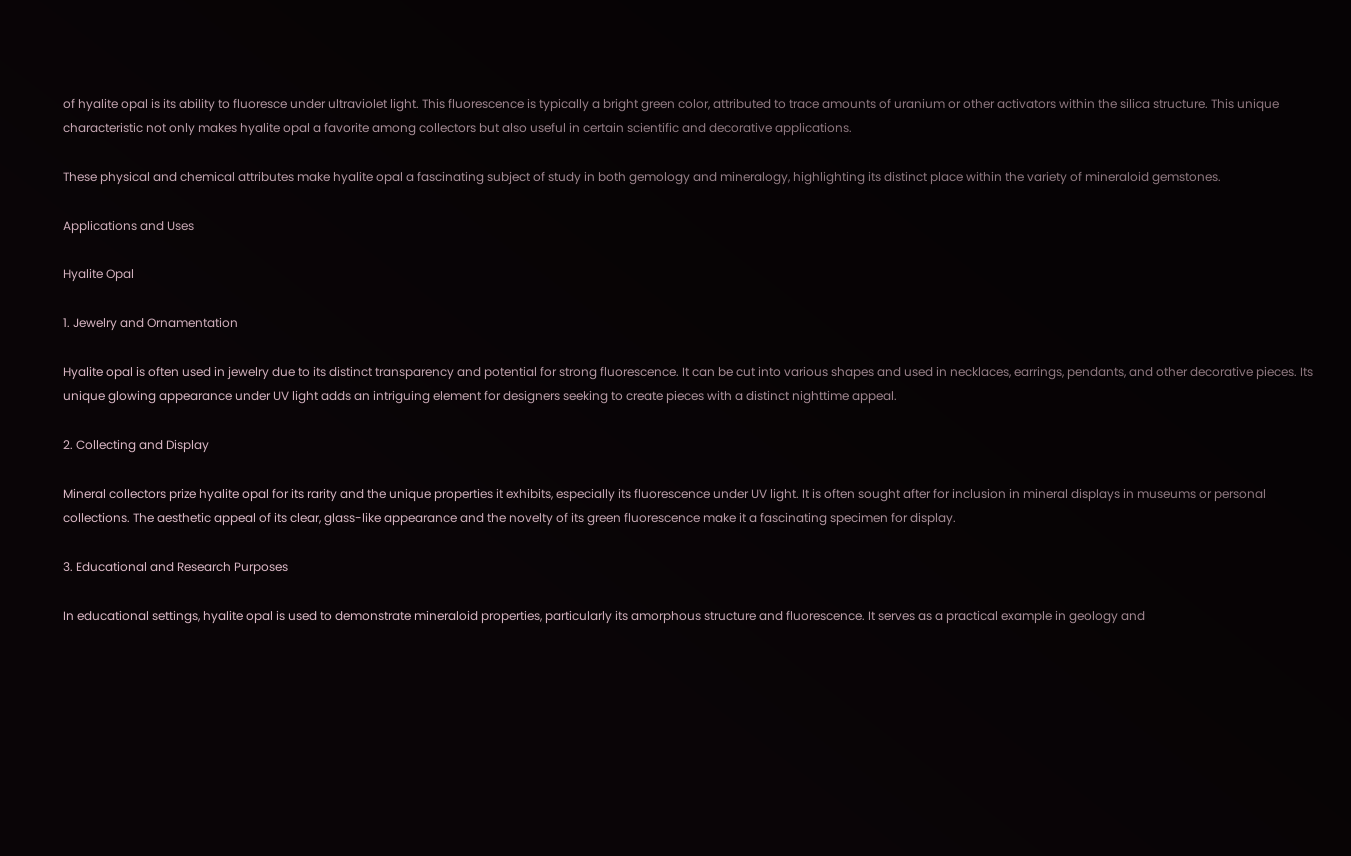of hyalite opal is its ability to fluoresce under ultraviolet light. This fluorescence is typically a bright green color, attributed to trace amounts of uranium or other activators within the silica structure. This unique characteristic not only makes hyalite opal a favorite among collectors but also useful in certain scientific and decorative applications.

These physical and chemical attributes make hyalite opal a fascinating subject of study in both gemology and mineralogy, highlighting its distinct place within the variety of mineraloid gemstones.

Applications and Uses

Hyalite Opal

1. Jewelry and Ornamentation

Hyalite opal is often used in jewelry due to its distinct transparency and potential for strong fluorescence. It can be cut into various shapes and used in necklaces, earrings, pendants, and other decorative pieces. Its unique glowing appearance under UV light adds an intriguing element for designers seeking to create pieces with a distinct nighttime appeal.

2. Collecting and Display

Mineral collectors prize hyalite opal for its rarity and the unique properties it exhibits, especially its fluorescence under UV light. It is often sought after for inclusion in mineral displays in museums or personal collections. The aesthetic appeal of its clear, glass-like appearance and the novelty of its green fluorescence make it a fascinating specimen for display.

3. Educational and Research Purposes

In educational settings, hyalite opal is used to demonstrate mineraloid properties, particularly its amorphous structure and fluorescence. It serves as a practical example in geology and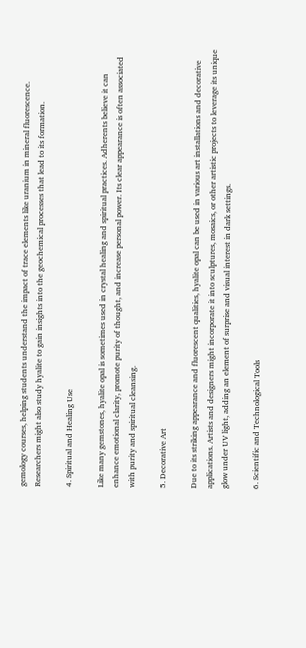gemology courses, helping students understand the impact of trace elements like uranium in mineral fluorescence. Researchers might also study hyalite to gain insights into the geochemical processes that lead to its formation.

4. Spiritual and Healing Use

Like many gemstones, hyalite opal is sometimes used in crystal healing and spiritual practices. Adherents believe it can enhance emotional clarity, promote purity of thought, and increase personal power. Its clear appearance is often associated with purity and spiritual cleansing.

5. Decorative Art

Due to its striking appearance and fluorescent qualities, hyalite opal can be used in various art installations and decorative applications. Artists and designers might incorporate it into sculptures, mosaics, or other artistic projects to leverage its unique glow under UV light, adding an element of surprise and visual interest in dark settings.

6. Scientific and Technological Tools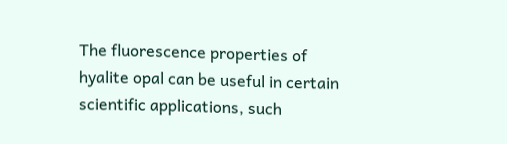The fluorescence properties of hyalite opal can be useful in certain scientific applications, such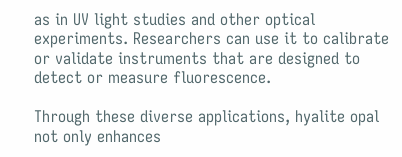as in UV light studies and other optical experiments. Researchers can use it to calibrate or validate instruments that are designed to detect or measure fluorescence.

Through these diverse applications, hyalite opal not only enhances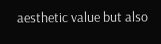aesthetic value but also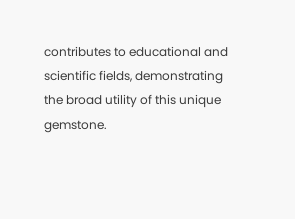contributes to educational and scientific fields, demonstrating the broad utility of this unique gemstone.